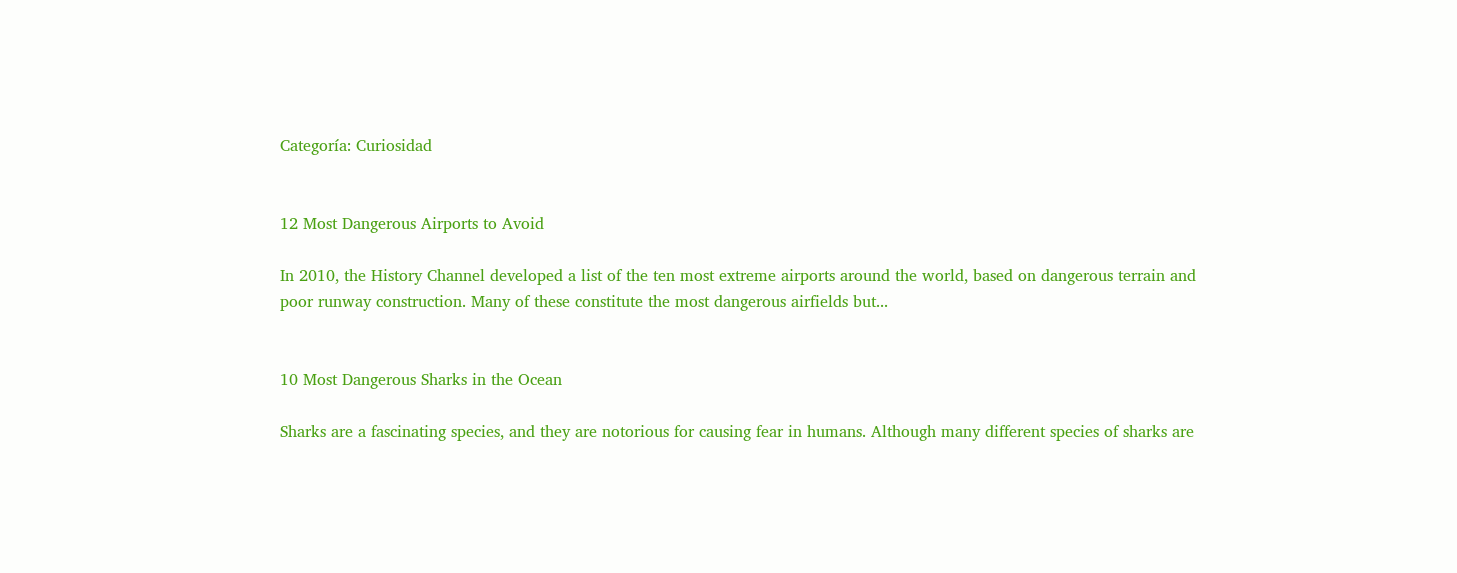Categoría: Curiosidad


12 Most Dangerous Airports to Avoid

In 2010, the History Channel developed a list of the ten most extreme airports around the world, based on dangerous terrain and poor runway construction. Many of these constitute the most dangerous airfields but...


10 Most Dangerous Sharks in the Ocean

Sharks are a fascinating species, and they are notorious for causing fear in humans. Although many different species of sharks are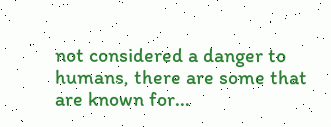not considered a danger to humans, there are some that are known for...